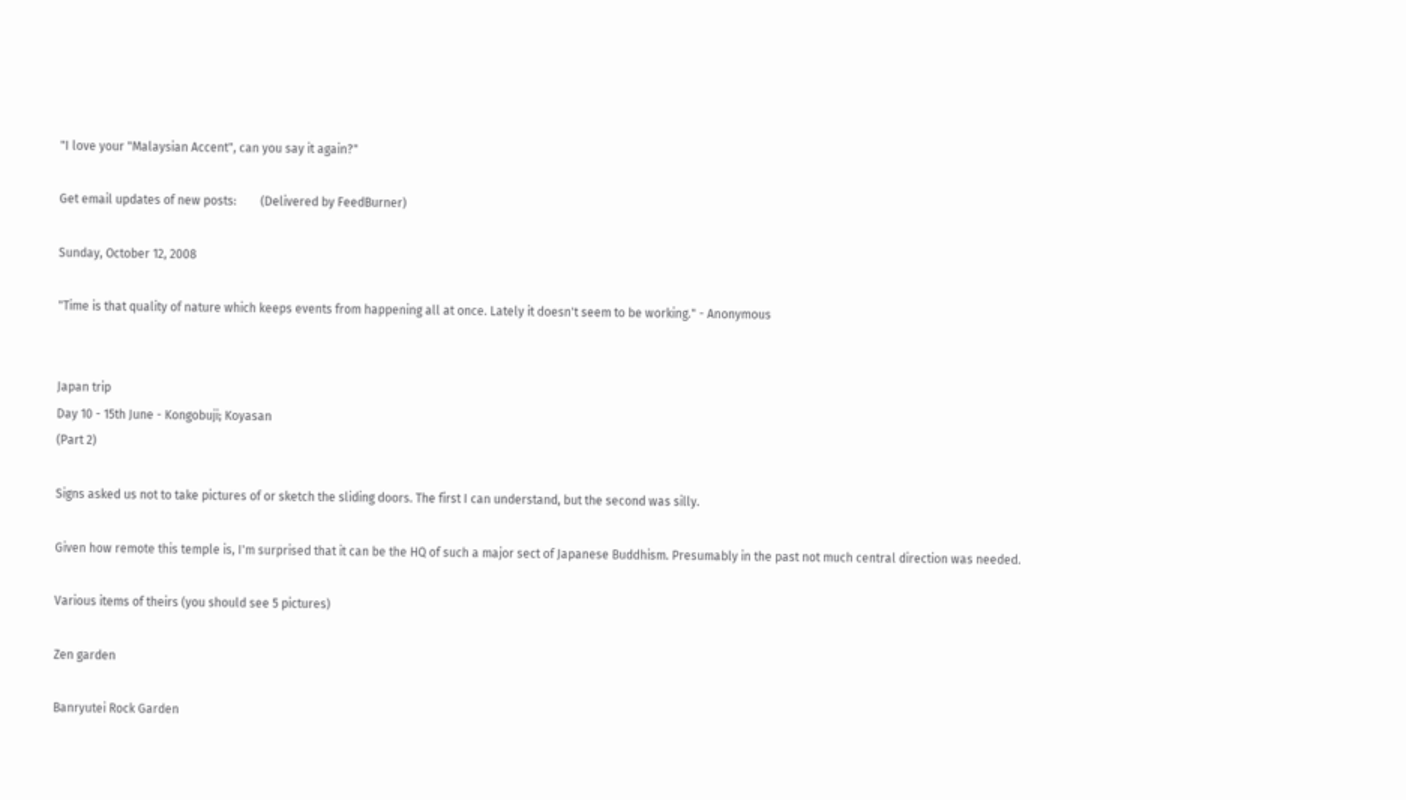"I love your "Malaysian Accent", can you say it again?"

Get email updates of new posts:        (Delivered by FeedBurner)

Sunday, October 12, 2008

"Time is that quality of nature which keeps events from happening all at once. Lately it doesn't seem to be working." - Anonymous


Japan trip
Day 10 - 15th June - Kongobuji; Koyasan
(Part 2)

Signs asked us not to take pictures of or sketch the sliding doors. The first I can understand, but the second was silly.

Given how remote this temple is, I'm surprised that it can be the HQ of such a major sect of Japanese Buddhism. Presumably in the past not much central direction was needed.

Various items of theirs (you should see 5 pictures)

Zen garden

Banryutei Rock Garden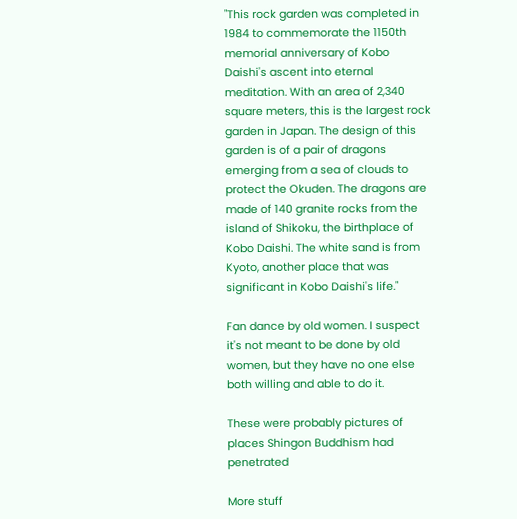"This rock garden was completed in 1984 to commemorate the 1150th memorial anniversary of Kobo Daishi's ascent into eternal meditation. With an area of 2,340 square meters, this is the largest rock garden in Japan. The design of this garden is of a pair of dragons emerging from a sea of clouds to protect the Okuden. The dragons are made of 140 granite rocks from the island of Shikoku, the birthplace of Kobo Daishi. The white sand is from Kyoto, another place that was significant in Kobo Daishi's life."

Fan dance by old women. I suspect it's not meant to be done by old women, but they have no one else both willing and able to do it.

These were probably pictures of places Shingon Buddhism had penetrated

More stuff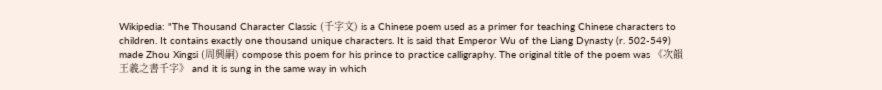Wikipedia: "The Thousand Character Classic (千字文) is a Chinese poem used as a primer for teaching Chinese characters to children. It contains exactly one thousand unique characters. It is said that Emperor Wu of the Liang Dynasty (r. 502-549) made Zhou Xingsi (周興嗣) compose this poem for his prince to practice calligraphy. The original title of the poem was 《次韻王羲之書千字》 and it is sung in the same way in which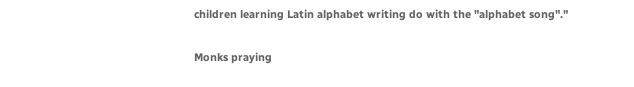children learning Latin alphabet writing do with the "alphabet song"."

Monks praying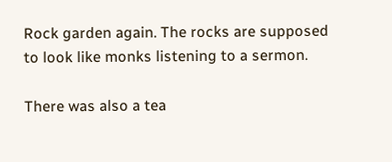Rock garden again. The rocks are supposed to look like monks listening to a sermon.

There was also a tea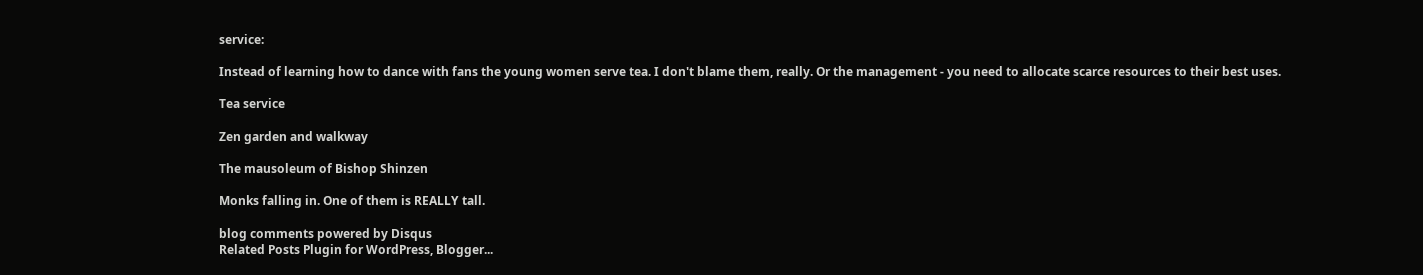service:

Instead of learning how to dance with fans the young women serve tea. I don't blame them, really. Or the management - you need to allocate scarce resources to their best uses.

Tea service

Zen garden and walkway

The mausoleum of Bishop Shinzen

Monks falling in. One of them is REALLY tall.

blog comments powered by Disqus
Related Posts Plugin for WordPress, Blogger...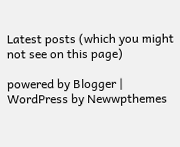Latest posts (which you might not see on this page)

powered by Blogger | WordPress by Newwpthemes